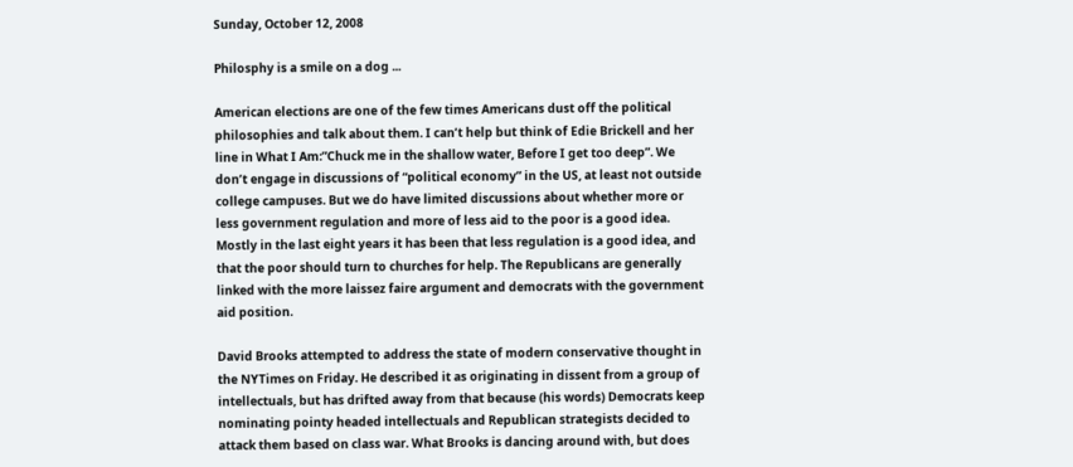Sunday, October 12, 2008

Philosphy is a smile on a dog ...

American elections are one of the few times Americans dust off the political philosophies and talk about them. I can’t help but think of Edie Brickell and her line in What I Am:”Chuck me in the shallow water, Before I get too deep”. We don’t engage in discussions of “political economy” in the US, at least not outside college campuses. But we do have limited discussions about whether more or less government regulation and more of less aid to the poor is a good idea. Mostly in the last eight years it has been that less regulation is a good idea, and that the poor should turn to churches for help. The Republicans are generally linked with the more laissez faire argument and democrats with the government aid position.

David Brooks attempted to address the state of modern conservative thought in the NYTimes on Friday. He described it as originating in dissent from a group of intellectuals, but has drifted away from that because (his words) Democrats keep nominating pointy headed intellectuals and Republican strategists decided to attack them based on class war. What Brooks is dancing around with, but does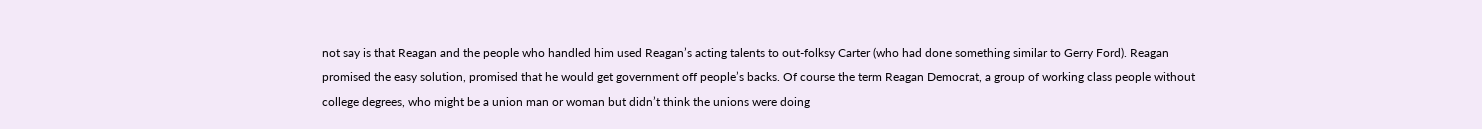not say is that Reagan and the people who handled him used Reagan’s acting talents to out-folksy Carter (who had done something similar to Gerry Ford). Reagan promised the easy solution, promised that he would get government off people’s backs. Of course the term Reagan Democrat, a group of working class people without college degrees, who might be a union man or woman but didn’t think the unions were doing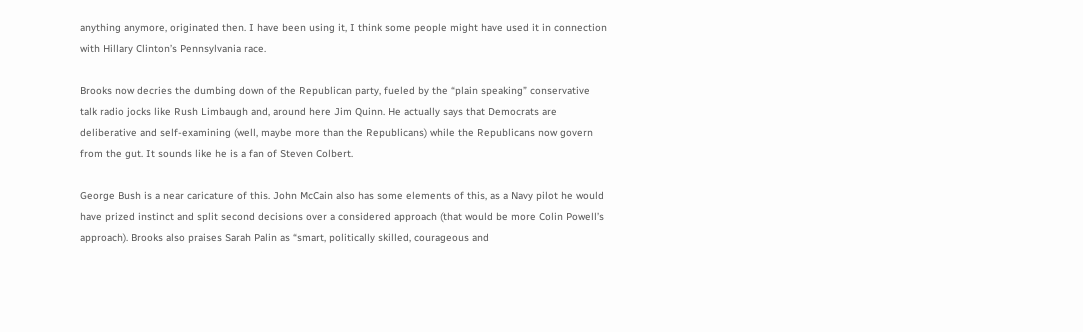anything anymore, originated then. I have been using it, I think some people might have used it in connection with Hillary Clinton’s Pennsylvania race.

Brooks now decries the dumbing down of the Republican party, fueled by the “plain speaking” conservative talk radio jocks like Rush Limbaugh and, around here Jim Quinn. He actually says that Democrats are deliberative and self-examining (well, maybe more than the Republicans) while the Republicans now govern from the gut. It sounds like he is a fan of Steven Colbert.

George Bush is a near caricature of this. John McCain also has some elements of this, as a Navy pilot he would have prized instinct and split second decisions over a considered approach (that would be more Colin Powell’s approach). Brooks also praises Sarah Palin as “smart, politically skilled, courageous and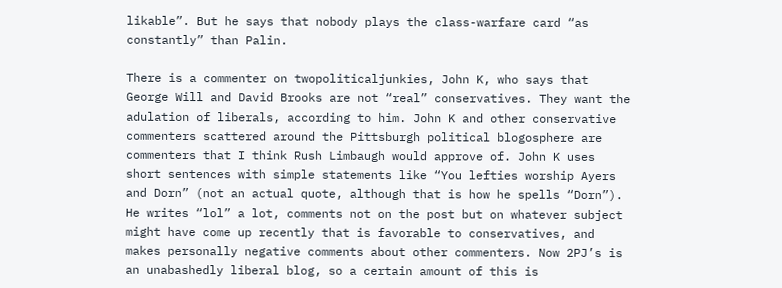likable”. But he says that nobody plays the class-warfare card “as constantly” than Palin.

There is a commenter on twopoliticaljunkies, John K, who says that George Will and David Brooks are not “real” conservatives. They want the adulation of liberals, according to him. John K and other conservative commenters scattered around the Pittsburgh political blogosphere are commenters that I think Rush Limbaugh would approve of. John K uses short sentences with simple statements like “You lefties worship Ayers and Dorn” (not an actual quote, although that is how he spells “Dorn”). He writes “lol” a lot, comments not on the post but on whatever subject might have come up recently that is favorable to conservatives, and makes personally negative comments about other commenters. Now 2PJ’s is an unabashedly liberal blog, so a certain amount of this is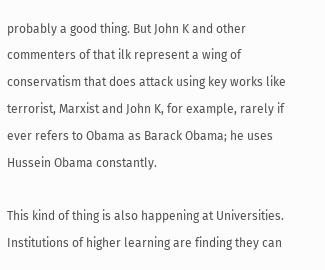probably a good thing. But John K and other commenters of that ilk represent a wing of conservatism that does attack using key works like terrorist, Marxist and John K, for example, rarely if ever refers to Obama as Barack Obama; he uses Hussein Obama constantly.

This kind of thing is also happening at Universities. Institutions of higher learning are finding they can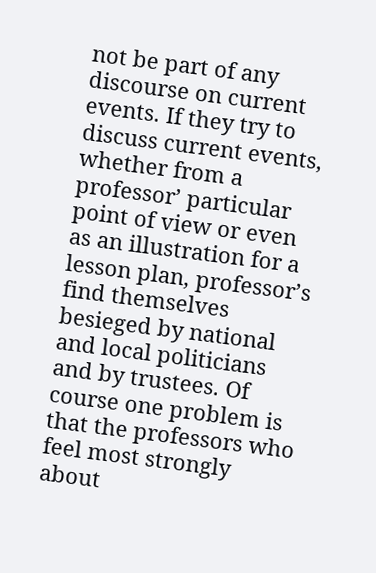not be part of any discourse on current events. If they try to discuss current events, whether from a professor’ particular point of view or even as an illustration for a lesson plan, professor’s find themselves besieged by national and local politicians and by trustees. Of course one problem is that the professors who feel most strongly about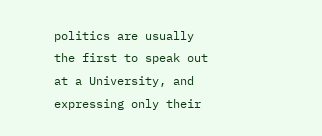politics are usually the first to speak out at a University, and expressing only their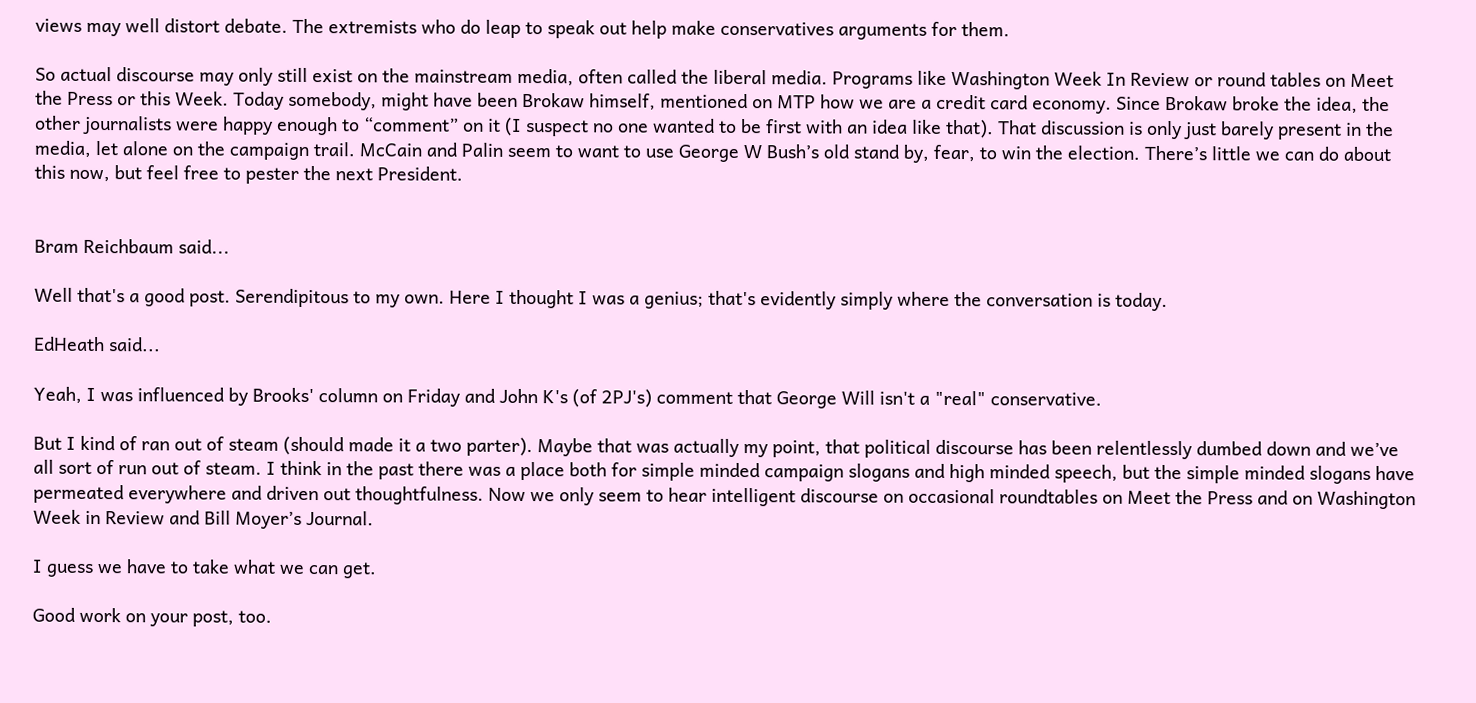views may well distort debate. The extremists who do leap to speak out help make conservatives arguments for them.

So actual discourse may only still exist on the mainstream media, often called the liberal media. Programs like Washington Week In Review or round tables on Meet the Press or this Week. Today somebody, might have been Brokaw himself, mentioned on MTP how we are a credit card economy. Since Brokaw broke the idea, the other journalists were happy enough to “comment” on it (I suspect no one wanted to be first with an idea like that). That discussion is only just barely present in the media, let alone on the campaign trail. McCain and Palin seem to want to use George W Bush’s old stand by, fear, to win the election. There’s little we can do about this now, but feel free to pester the next President.


Bram Reichbaum said...

Well that's a good post. Serendipitous to my own. Here I thought I was a genius; that's evidently simply where the conversation is today.

EdHeath said...

Yeah, I was influenced by Brooks' column on Friday and John K's (of 2PJ's) comment that George Will isn't a "real" conservative.

But I kind of ran out of steam (should made it a two parter). Maybe that was actually my point, that political discourse has been relentlessly dumbed down and we’ve all sort of run out of steam. I think in the past there was a place both for simple minded campaign slogans and high minded speech, but the simple minded slogans have permeated everywhere and driven out thoughtfulness. Now we only seem to hear intelligent discourse on occasional roundtables on Meet the Press and on Washington Week in Review and Bill Moyer’s Journal.

I guess we have to take what we can get.

Good work on your post, too.